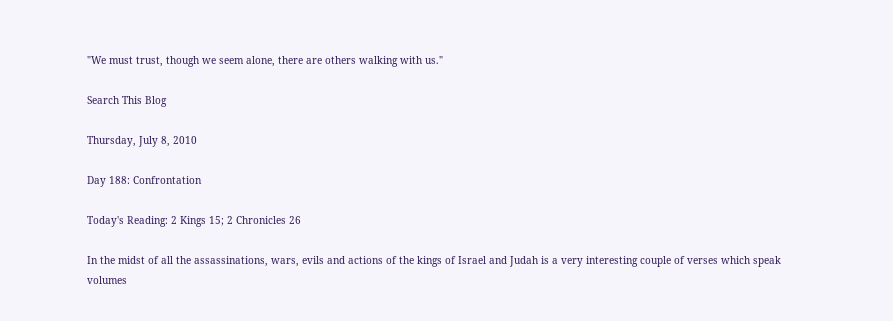"We must trust, though we seem alone, there are others walking with us."

Search This Blog

Thursday, July 8, 2010

Day 188: Confrontation

Today's Reading: 2 Kings 15; 2 Chronicles 26

In the midst of all the assassinations, wars, evils and actions of the kings of Israel and Judah is a very interesting couple of verses which speak volumes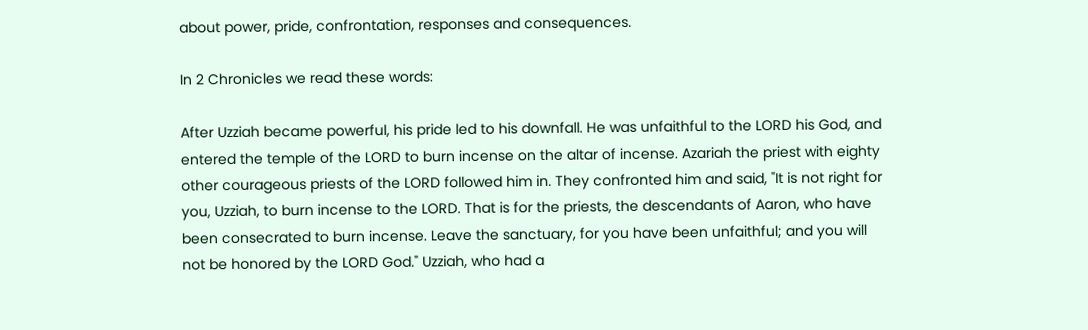about power, pride, confrontation, responses and consequences.

In 2 Chronicles we read these words:

After Uzziah became powerful, his pride led to his downfall. He was unfaithful to the LORD his God, and entered the temple of the LORD to burn incense on the altar of incense. Azariah the priest with eighty other courageous priests of the LORD followed him in. They confronted him and said, "It is not right for you, Uzziah, to burn incense to the LORD. That is for the priests, the descendants of Aaron, who have been consecrated to burn incense. Leave the sanctuary, for you have been unfaithful; and you will not be honored by the LORD God." Uzziah, who had a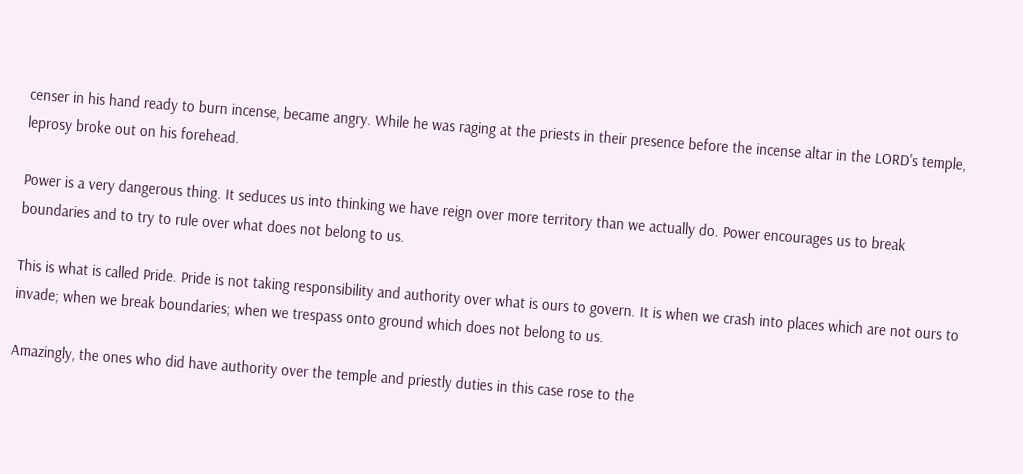censer in his hand ready to burn incense, became angry. While he was raging at the priests in their presence before the incense altar in the LORD's temple, leprosy broke out on his forehead.

Power is a very dangerous thing. It seduces us into thinking we have reign over more territory than we actually do. Power encourages us to break boundaries and to try to rule over what does not belong to us.

This is what is called Pride. Pride is not taking responsibility and authority over what is ours to govern. It is when we crash into places which are not ours to invade; when we break boundaries; when we trespass onto ground which does not belong to us.

Amazingly, the ones who did have authority over the temple and priestly duties in this case rose to the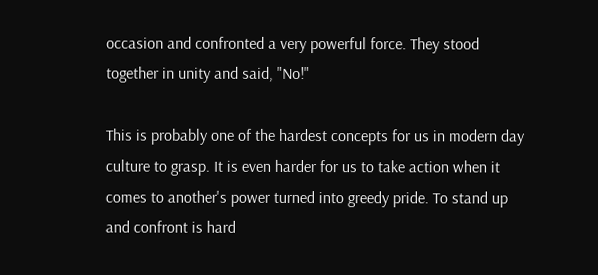occasion and confronted a very powerful force. They stood together in unity and said, "No!"

This is probably one of the hardest concepts for us in modern day culture to grasp. It is even harder for us to take action when it comes to another's power turned into greedy pride. To stand up and confront is hard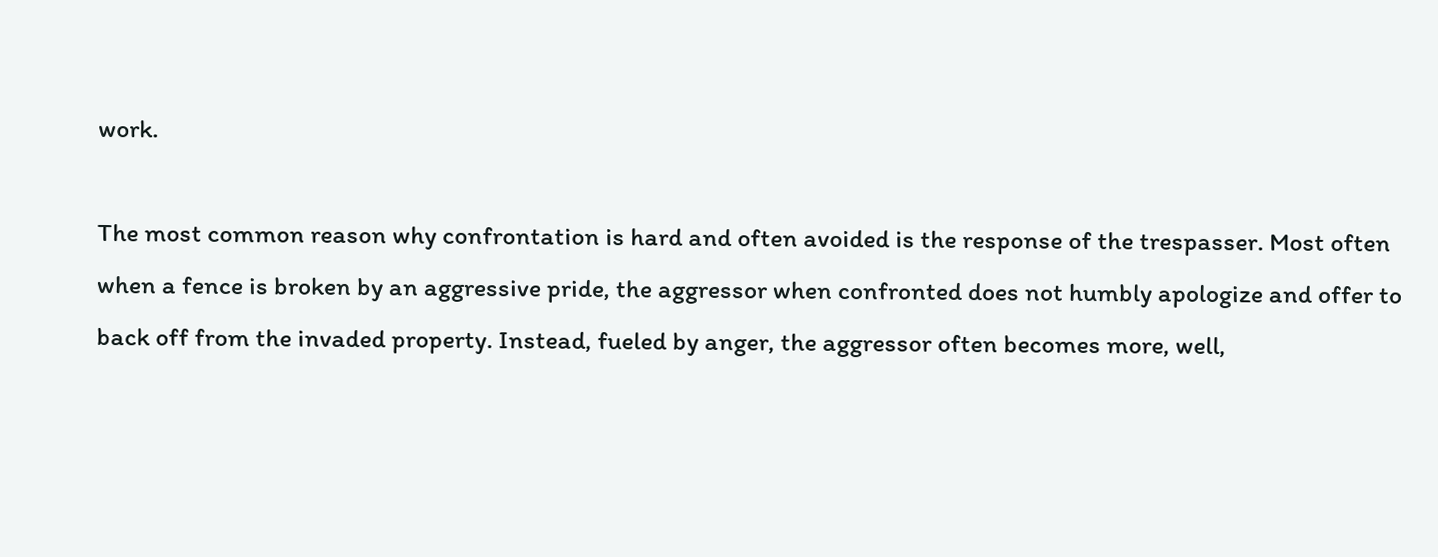work.

The most common reason why confrontation is hard and often avoided is the response of the trespasser. Most often when a fence is broken by an aggressive pride, the aggressor when confronted does not humbly apologize and offer to back off from the invaded property. Instead, fueled by anger, the aggressor often becomes more, well,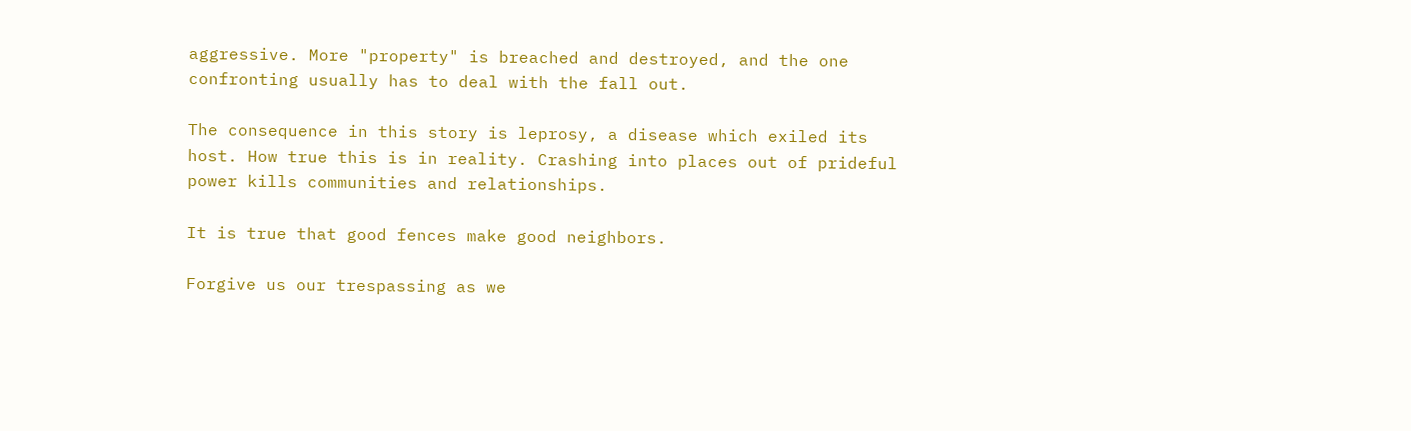aggressive. More "property" is breached and destroyed, and the one confronting usually has to deal with the fall out.

The consequence in this story is leprosy, a disease which exiled its host. How true this is in reality. Crashing into places out of prideful power kills communities and relationships.

It is true that good fences make good neighbors.

Forgive us our trespassing as we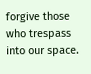forgive those who trespass into our space.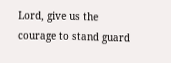Lord, give us the courage to stand guard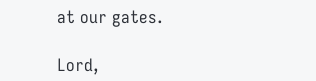at our gates.

Lord,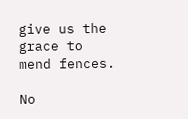give us the grace to mend fences.

No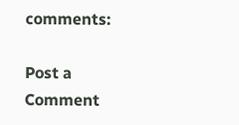comments:

Post a Comment